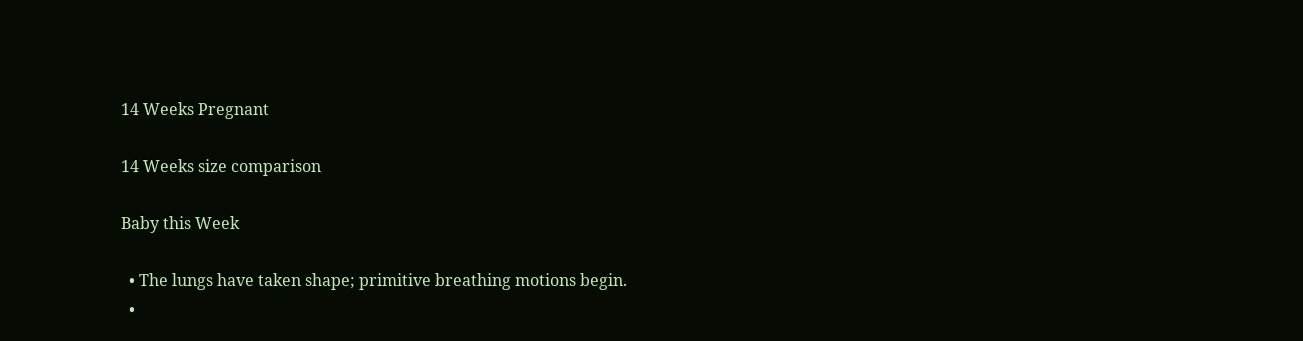14 Weeks Pregnant

14 Weeks size comparison

Baby this Week

  • The lungs have taken shape; primitive breathing motions begin.
  •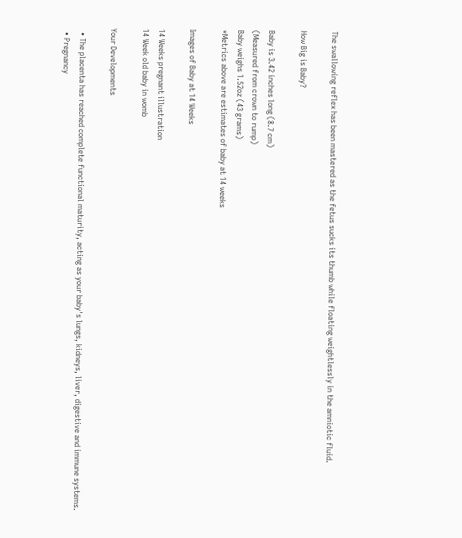The swallowing reflex has been mastered as the fetus sucks its thumb while floating weightlessly in the amniotic fluid.

How Big is Baby?

Baby is 3.42 inches long (8.7 cm)
(Measured from crown to rump)
Baby weighs 1.52oz (43 grams)
*Metrics above are estimates of baby at 14 weeks

Images of Baby at 14 Weeks

14 Weeks pregnant illustration
14 Week old baby in womb

Your Developments

  • The placenta has reached complete functional maturity, acting as your baby's lungs, kidneys, liver, digestive and immune systems.
  • Pregnancy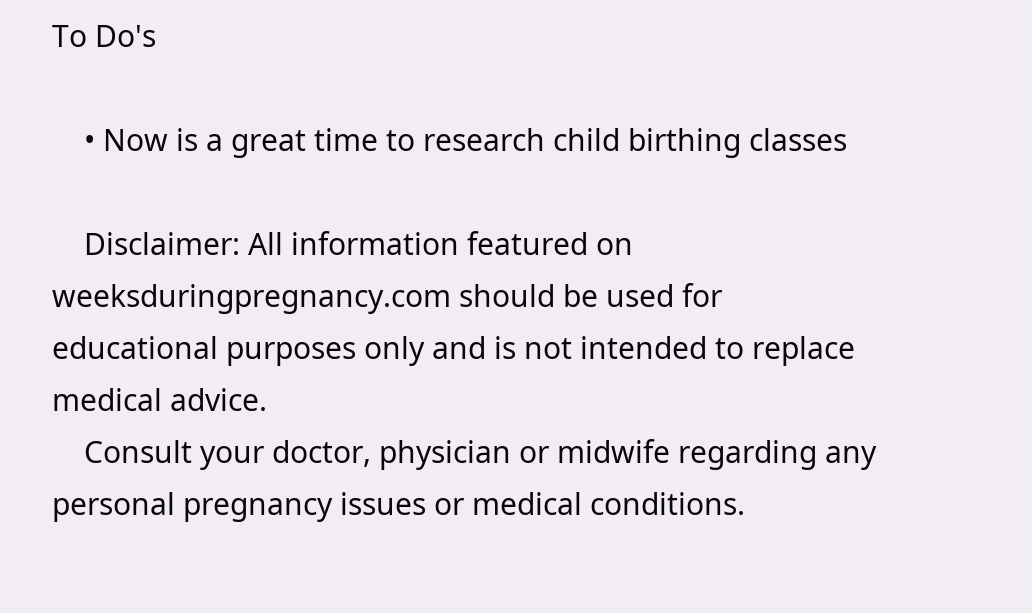To Do's

    • Now is a great time to research child birthing classes

    Disclaimer: All information featured on weeksduringpregnancy.com should be used for educational purposes only and is not intended to replace medical advice.
    Consult your doctor, physician or midwife regarding any personal pregnancy issues or medical conditions.